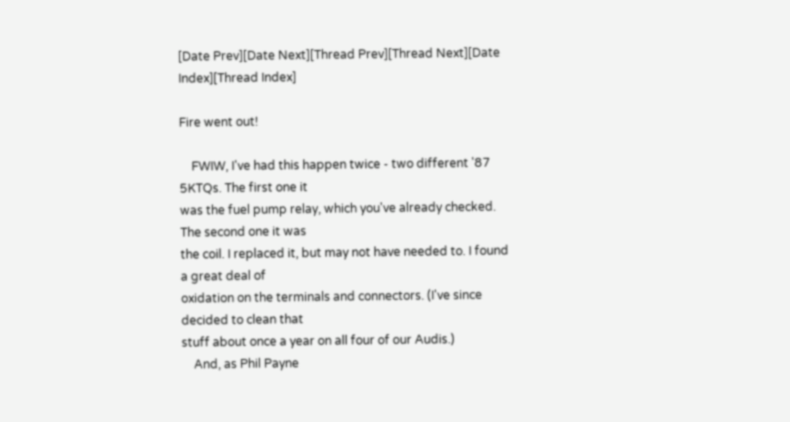[Date Prev][Date Next][Thread Prev][Thread Next][Date Index][Thread Index]

Fire went out!

    FWIW, I've had this happen twice - two different '87 5KTQs. The first one it
was the fuel pump relay, which you've already checked. The second one it was
the coil. I replaced it, but may not have needed to. I found a great deal of
oxidation on the terminals and connectors. (I've since decided to clean that
stuff about once a year on all four of our Audis.)
    And, as Phil Payne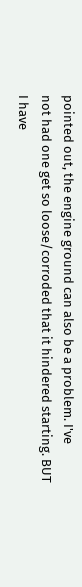pointed out, the engine ground can also be a problem. I've
not had one get so loose/corroded that it hindered starting. BUT I have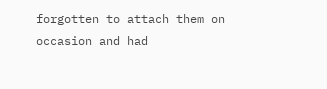forgotten to attach them on occasion and had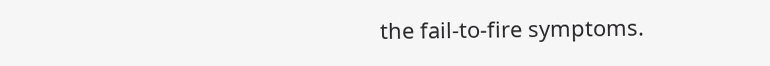the fail-to-fire symptoms.